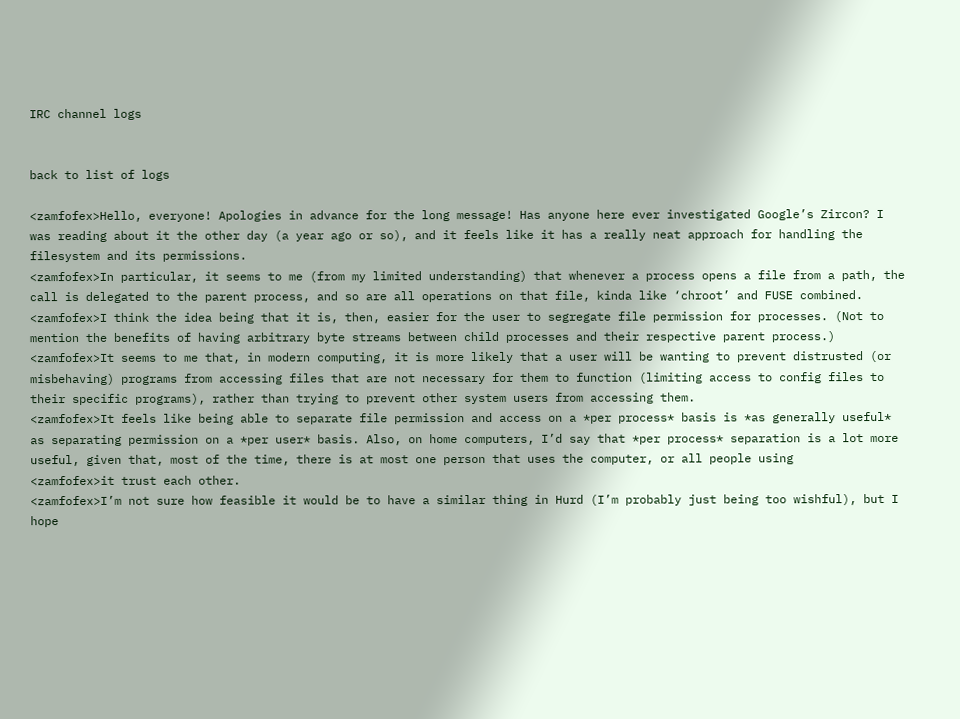IRC channel logs


back to list of logs

<zamfofex>Hello, everyone! Apologies in advance for the long message! Has anyone here ever investigated Google’s Zircon? I was reading about it the other day (a year ago or so), and it feels like it has a really neat approach for handling the filesystem and its permissions.
<zamfofex>In particular, it seems to me (from my limited understanding) that whenever a process opens a file from a path, the call is delegated to the parent process, and so are all operations on that file, kinda like ‘chroot’ and FUSE combined.
<zamfofex>I think the idea being that it is, then, easier for the user to segregate file permission for processes. (Not to mention the benefits of having arbitrary byte streams between child processes and their respective parent process.)
<zamfofex>It seems to me that, in modern computing, it is more likely that a user will be wanting to prevent distrusted (or misbehaving) programs from accessing files that are not necessary for them to function (limiting access to config files to their specific programs), rather than trying to prevent other system users from accessing them.
<zamfofex>It feels like being able to separate file permission and access on a *per process* basis is *as generally useful* as separating permission on a *per user* basis. Also, on home computers, I’d say that *per process* separation is a lot more useful, given that, most of the time, there is at most one person that uses the computer, or all people using
<zamfofex>it trust each other.
<zamfofex>I’m not sure how feasible it would be to have a similar thing in Hurd (I’m probably just being too wishful), but I hope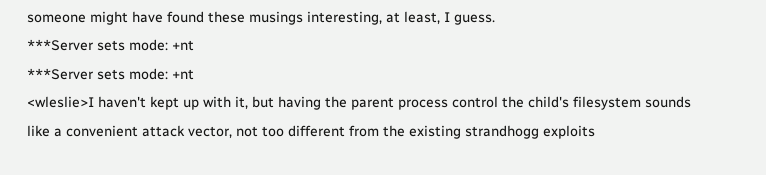someone might have found these musings interesting, at least, I guess.
***Server sets mode: +nt
***Server sets mode: +nt
<wleslie>I haven't kept up with it, but having the parent process control the child's filesystem sounds like a convenient attack vector, not too different from the existing strandhogg exploits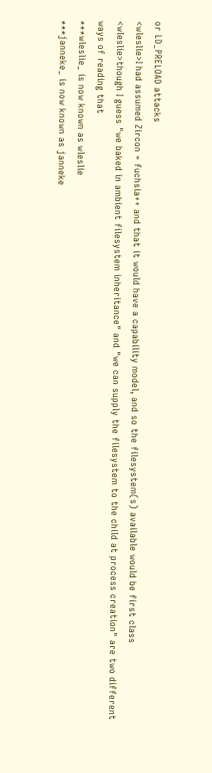or LD_PRELOAD attacks
<wleslie>I had assumed Zircon = fuchsia++ and that it would have a capability model, and so the filesystem(s) available would be first class
<wleslie>though I guess "we baked in ambient filesystem inheritance" and "we can supply the filesystem to the child at process creation" are two different ways of reading that
***wleslie_ is now known as wleslie
***janneke_ is now known as janneke